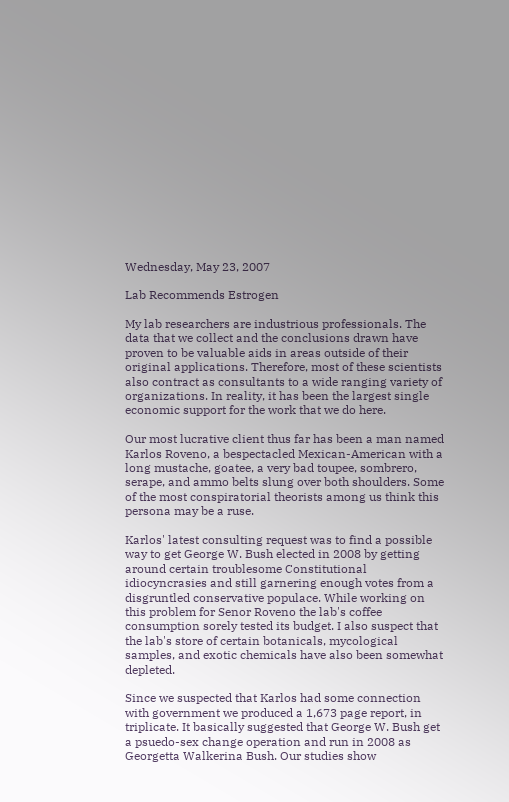Wednesday, May 23, 2007

Lab Recommends Estrogen

My lab researchers are industrious professionals. The data that we collect and the conclusions drawn have proven to be valuable aids in areas outside of their original applications. Therefore, most of these scientists also contract as consultants to a wide ranging variety of organizations. In reality, it has been the largest single economic support for the work that we do here.

Our most lucrative client thus far has been a man named Karlos Roveno, a bespectacled Mexican-American with a long mustache, goatee, a very bad toupee, sombrero, serape, and ammo belts slung over both shoulders. Some of the most conspiratorial theorists among us think this persona may be a ruse.

Karlos' latest consulting request was to find a possible way to get George W. Bush elected in 2008 by getting around certain troublesome Constitutional idiocyncrasies and still garnering enough votes from a disgruntled conservative populace. While working on this problem for Senor Roveno the lab's coffee consumption sorely tested its budget. I also suspect that the lab's store of certain botanicals, mycological samples, and exotic chemicals have also been somewhat depleted.

Since we suspected that Karlos had some connection with government we produced a 1,673 page report, in triplicate. It basically suggested that George W. Bush get a psuedo-sex change operation and run in 2008 as Georgetta Walkerina Bush. Our studies show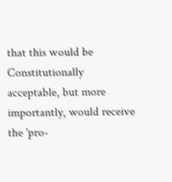that this would be Constitutionally acceptable, but more importantly, would receive the 'pro-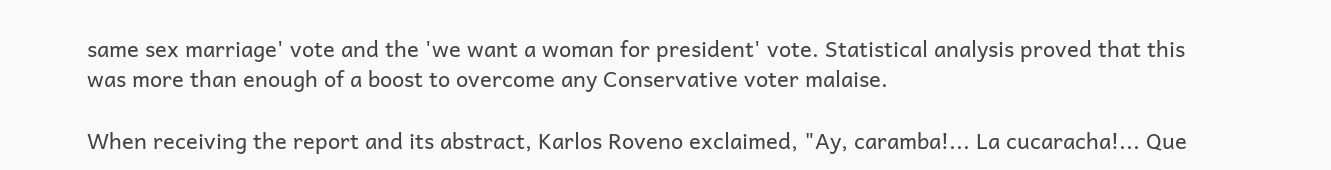same sex marriage' vote and the 'we want a woman for president' vote. Statistical analysis proved that this was more than enough of a boost to overcome any Conservative voter malaise.

When receiving the report and its abstract, Karlos Roveno exclaimed, "Ay, caramba!... La cucaracha!... Que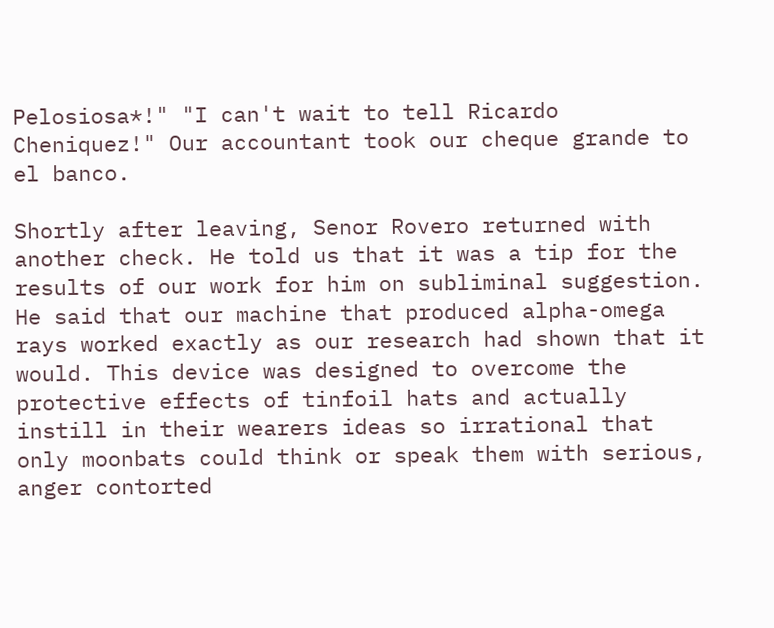Pelosiosa*!" "I can't wait to tell Ricardo Cheniquez!" Our accountant took our cheque grande to el banco.

Shortly after leaving, Senor Rovero returned with another check. He told us that it was a tip for the results of our work for him on subliminal suggestion. He said that our machine that produced alpha-omega rays worked exactly as our research had shown that it would. This device was designed to overcome the protective effects of tinfoil hats and actually instill in their wearers ideas so irrational that only moonbats could think or speak them with serious, anger contorted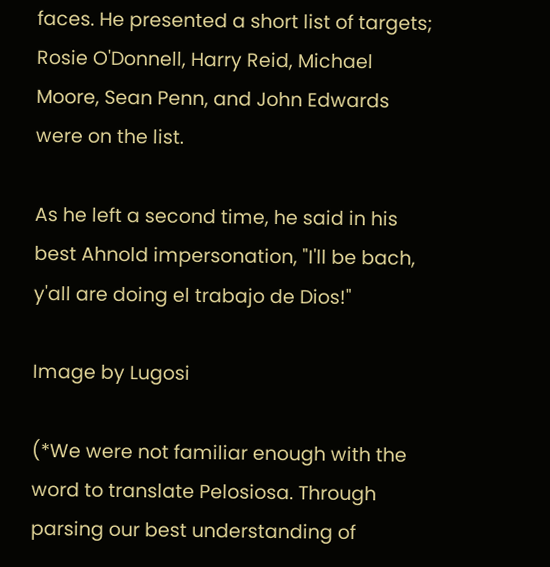faces. He presented a short list of targets; Rosie O'Donnell, Harry Reid, Michael Moore, Sean Penn, and John Edwards were on the list.

As he left a second time, he said in his best Ahnold impersonation, "I'll be bach, y'all are doing el trabajo de Dios!"

Image by Lugosi

(*We were not familiar enough with the word to translate Pelosiosa. Through parsing our best understanding of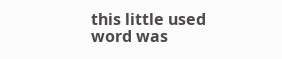this little used word was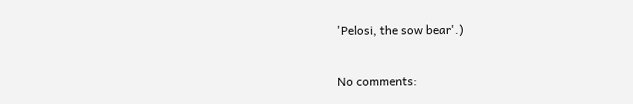'Pelosi, the sow bear'.)

No comments: